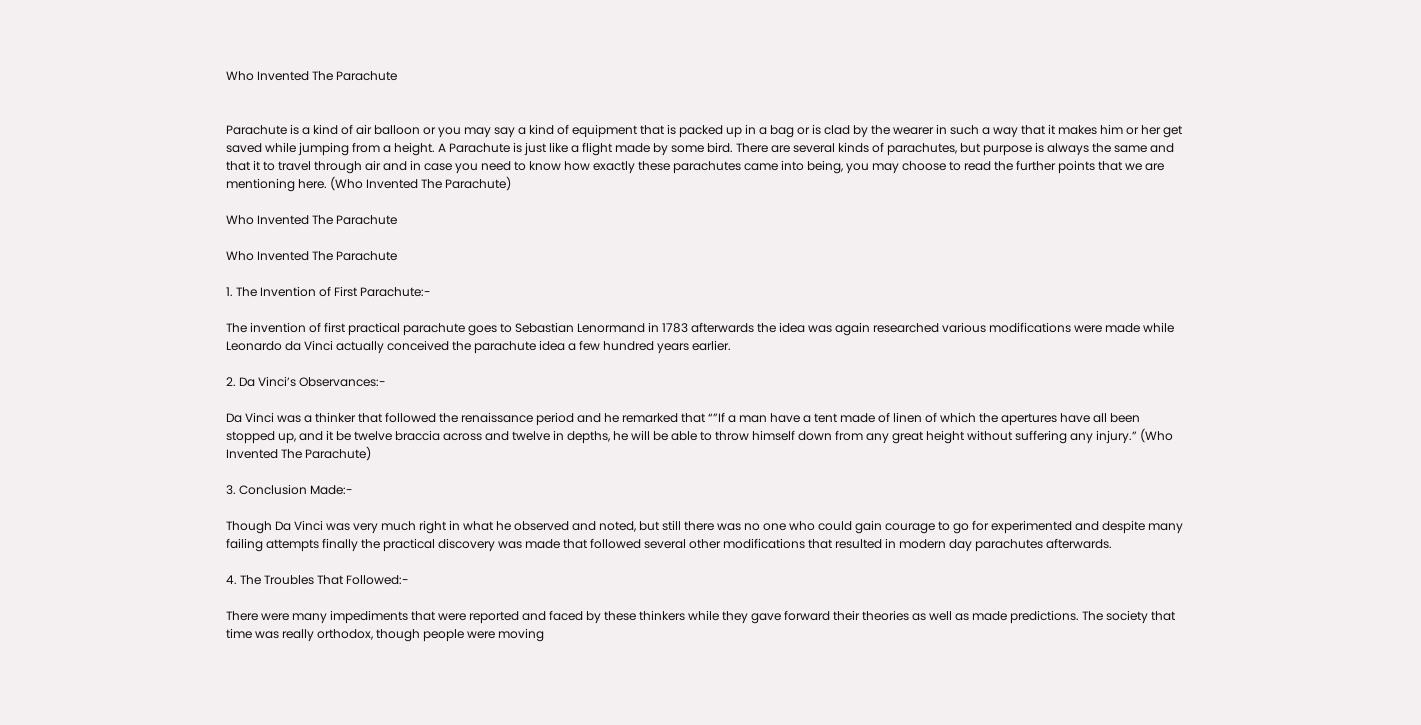Who Invented The Parachute


Parachute is a kind of air balloon or you may say a kind of equipment that is packed up in a bag or is clad by the wearer in such a way that it makes him or her get saved while jumping from a height. A Parachute is just like a flight made by some bird. There are several kinds of parachutes, but purpose is always the same and that it to travel through air and in case you need to know how exactly these parachutes came into being, you may choose to read the further points that we are mentioning here. (Who Invented The Parachute)

Who Invented The Parachute

Who Invented The Parachute

1. The Invention of First Parachute:-

The invention of first practical parachute goes to Sebastian Lenormand in 1783 afterwards the idea was again researched various modifications were made while Leonardo da Vinci actually conceived the parachute idea a few hundred years earlier.

2. Da Vinci’s Observances:-

Da Vinci was a thinker that followed the renaissance period and he remarked that “”If a man have a tent made of linen of which the apertures have all been stopped up, and it be twelve braccia across and twelve in depths, he will be able to throw himself down from any great height without suffering any injury.” (Who Invented The Parachute)

3. Conclusion Made:-

Though Da Vinci was very much right in what he observed and noted, but still there was no one who could gain courage to go for experimented and despite many failing attempts finally the practical discovery was made that followed several other modifications that resulted in modern day parachutes afterwards.

4. The Troubles That Followed:-

There were many impediments that were reported and faced by these thinkers while they gave forward their theories as well as made predictions. The society that time was really orthodox, though people were moving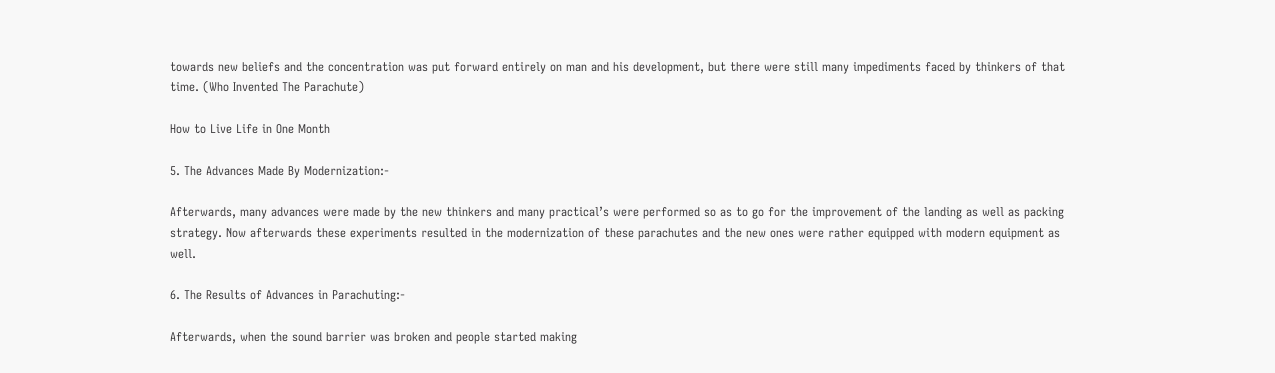towards new beliefs and the concentration was put forward entirely on man and his development, but there were still many impediments faced by thinkers of that time. (Who Invented The Parachute)

How to Live Life in One Month

5. The Advances Made By Modernization:-

Afterwards, many advances were made by the new thinkers and many practical’s were performed so as to go for the improvement of the landing as well as packing strategy. Now afterwards these experiments resulted in the modernization of these parachutes and the new ones were rather equipped with modern equipment as well.

6. The Results of Advances in Parachuting:-

Afterwards, when the sound barrier was broken and people started making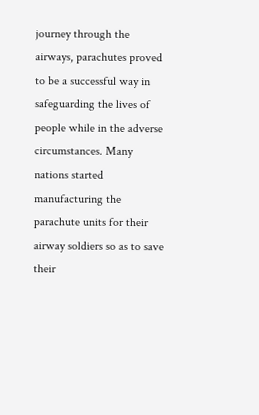journey through the airways, parachutes proved to be a successful way in safeguarding the lives of people while in the adverse circumstances. Many nations started manufacturing the parachute units for their airway soldiers so as to save their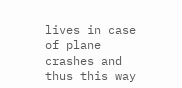lives in case of plane crashes and thus this way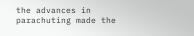the advances in parachuting made the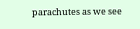parachutes as we see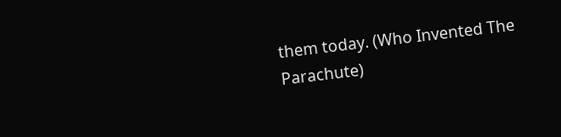them today. (Who Invented The Parachute)